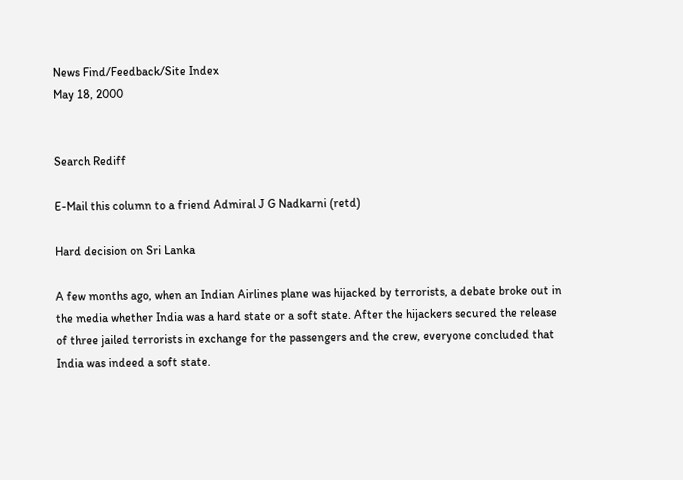News Find/Feedback/Site Index
May 18, 2000


Search Rediff

E-Mail this column to a friend Admiral J G Nadkarni (retd)

Hard decision on Sri Lanka

A few months ago, when an Indian Airlines plane was hijacked by terrorists, a debate broke out in the media whether India was a hard state or a soft state. After the hijackers secured the release of three jailed terrorists in exchange for the passengers and the crew, everyone concluded that India was indeed a soft state.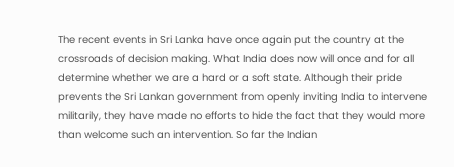The recent events in Sri Lanka have once again put the country at the crossroads of decision making. What India does now will once and for all determine whether we are a hard or a soft state. Although their pride prevents the Sri Lankan government from openly inviting India to intervene militarily, they have made no efforts to hide the fact that they would more than welcome such an intervention. So far the Indian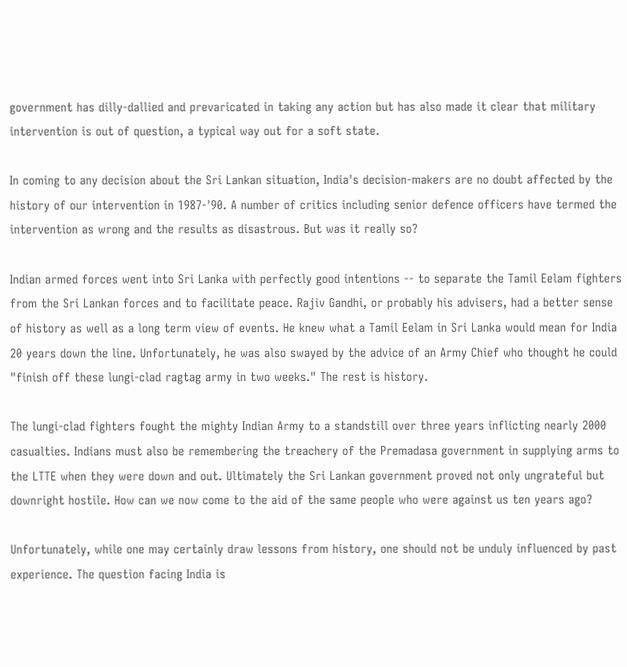government has dilly-dallied and prevaricated in taking any action but has also made it clear that military intervention is out of question, a typical way out for a soft state.

In coming to any decision about the Sri Lankan situation, India's decision-makers are no doubt affected by the history of our intervention in 1987-'90. A number of critics including senior defence officers have termed the intervention as wrong and the results as disastrous. But was it really so?

Indian armed forces went into Sri Lanka with perfectly good intentions -- to separate the Tamil Eelam fighters from the Sri Lankan forces and to facilitate peace. Rajiv Gandhi, or probably his advisers, had a better sense of history as well as a long term view of events. He knew what a Tamil Eelam in Sri Lanka would mean for India 20 years down the line. Unfortunately, he was also swayed by the advice of an Army Chief who thought he could "finish off these lungi-clad ragtag army in two weeks." The rest is history.

The lungi-clad fighters fought the mighty Indian Army to a standstill over three years inflicting nearly 2000 casualties. Indians must also be remembering the treachery of the Premadasa government in supplying arms to the LTTE when they were down and out. Ultimately the Sri Lankan government proved not only ungrateful but downright hostile. How can we now come to the aid of the same people who were against us ten years ago?

Unfortunately, while one may certainly draw lessons from history, one should not be unduly influenced by past experience. The question facing India is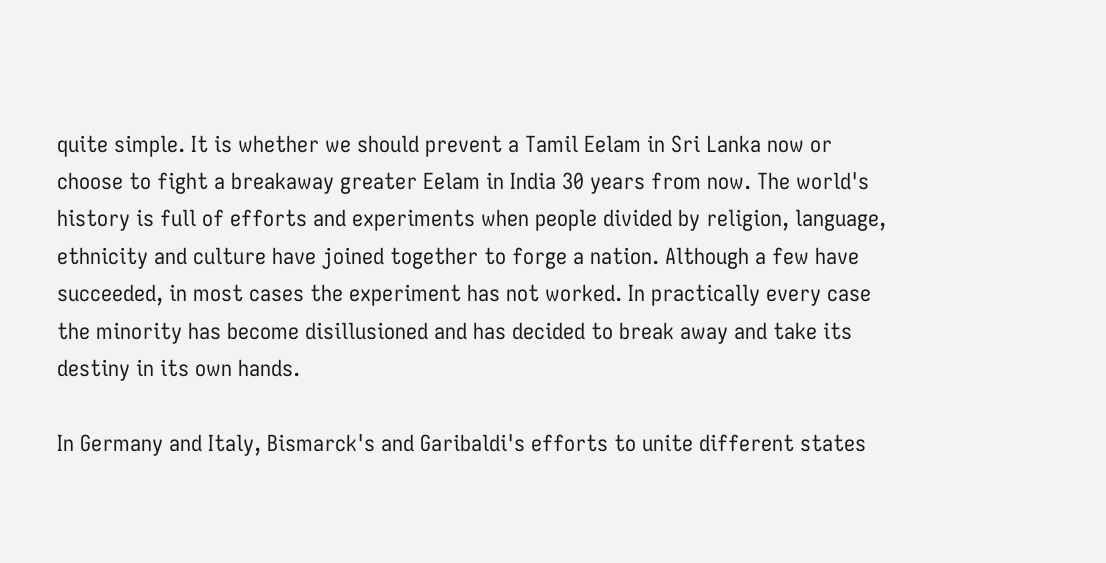quite simple. It is whether we should prevent a Tamil Eelam in Sri Lanka now or choose to fight a breakaway greater Eelam in India 30 years from now. The world's history is full of efforts and experiments when people divided by religion, language, ethnicity and culture have joined together to forge a nation. Although a few have succeeded, in most cases the experiment has not worked. In practically every case the minority has become disillusioned and has decided to break away and take its destiny in its own hands.

In Germany and Italy, Bismarck's and Garibaldi's efforts to unite different states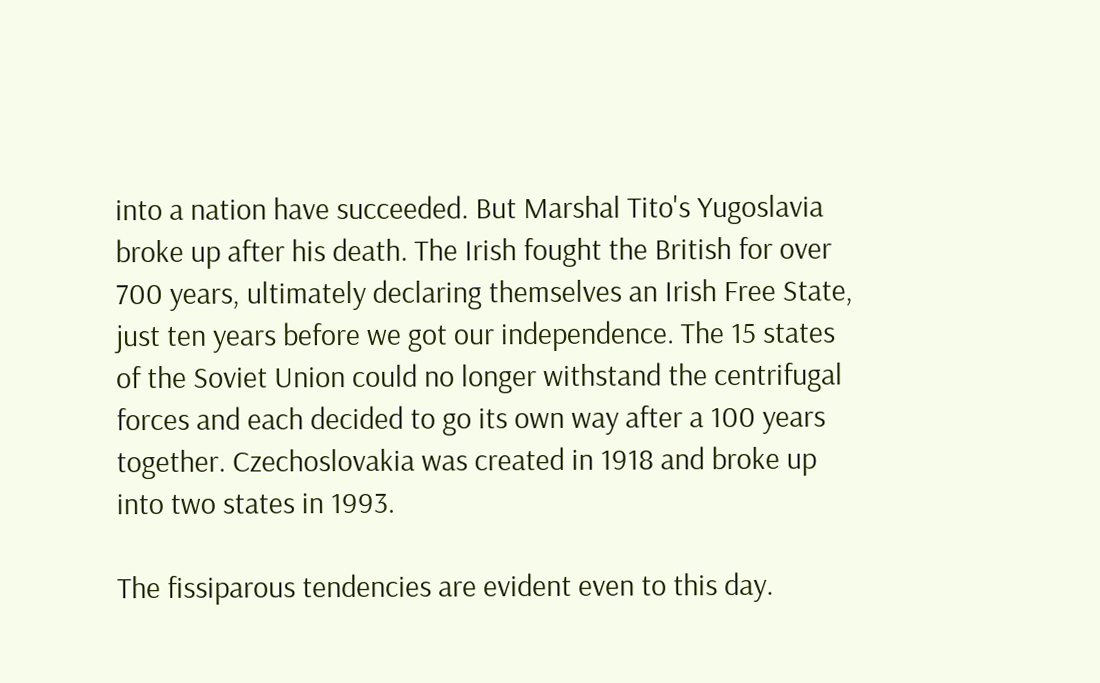into a nation have succeeded. But Marshal Tito's Yugoslavia broke up after his death. The Irish fought the British for over 700 years, ultimately declaring themselves an Irish Free State, just ten years before we got our independence. The 15 states of the Soviet Union could no longer withstand the centrifugal forces and each decided to go its own way after a 100 years together. Czechoslovakia was created in 1918 and broke up into two states in 1993.

The fissiparous tendencies are evident even to this day.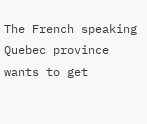The French speaking Quebec province wants to get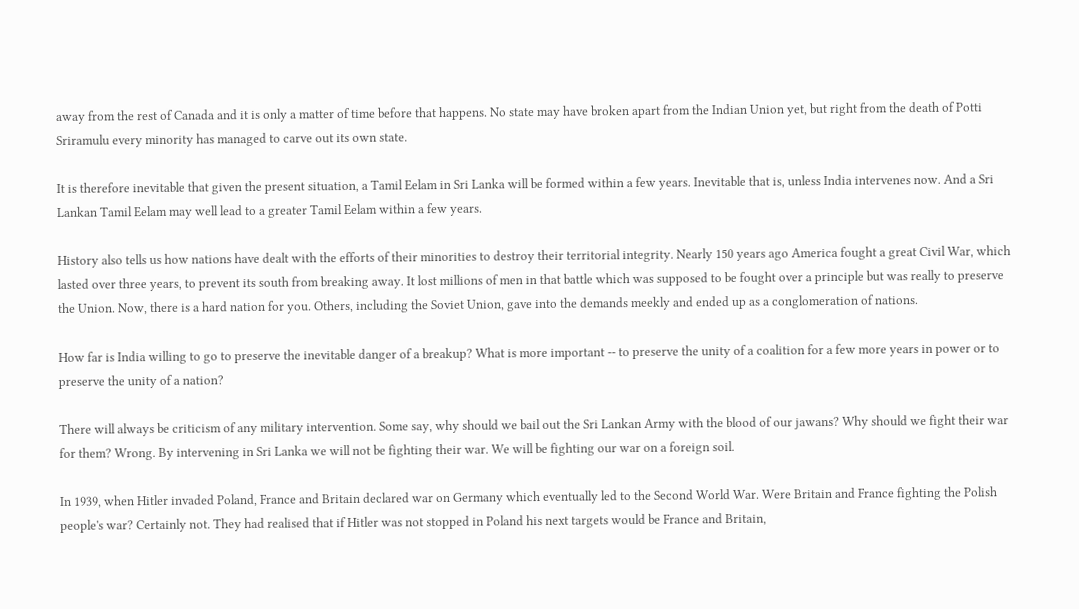away from the rest of Canada and it is only a matter of time before that happens. No state may have broken apart from the Indian Union yet, but right from the death of Potti Sriramulu every minority has managed to carve out its own state.

It is therefore inevitable that given the present situation, a Tamil Eelam in Sri Lanka will be formed within a few years. Inevitable that is, unless India intervenes now. And a Sri Lankan Tamil Eelam may well lead to a greater Tamil Eelam within a few years.

History also tells us how nations have dealt with the efforts of their minorities to destroy their territorial integrity. Nearly 150 years ago America fought a great Civil War, which lasted over three years, to prevent its south from breaking away. It lost millions of men in that battle which was supposed to be fought over a principle but was really to preserve the Union. Now, there is a hard nation for you. Others, including the Soviet Union, gave into the demands meekly and ended up as a conglomeration of nations.

How far is India willing to go to preserve the inevitable danger of a breakup? What is more important -- to preserve the unity of a coalition for a few more years in power or to preserve the unity of a nation?

There will always be criticism of any military intervention. Some say, why should we bail out the Sri Lankan Army with the blood of our jawans? Why should we fight their war for them? Wrong. By intervening in Sri Lanka we will not be fighting their war. We will be fighting our war on a foreign soil.

In 1939, when Hitler invaded Poland, France and Britain declared war on Germany which eventually led to the Second World War. Were Britain and France fighting the Polish people's war? Certainly not. They had realised that if Hitler was not stopped in Poland his next targets would be France and Britain,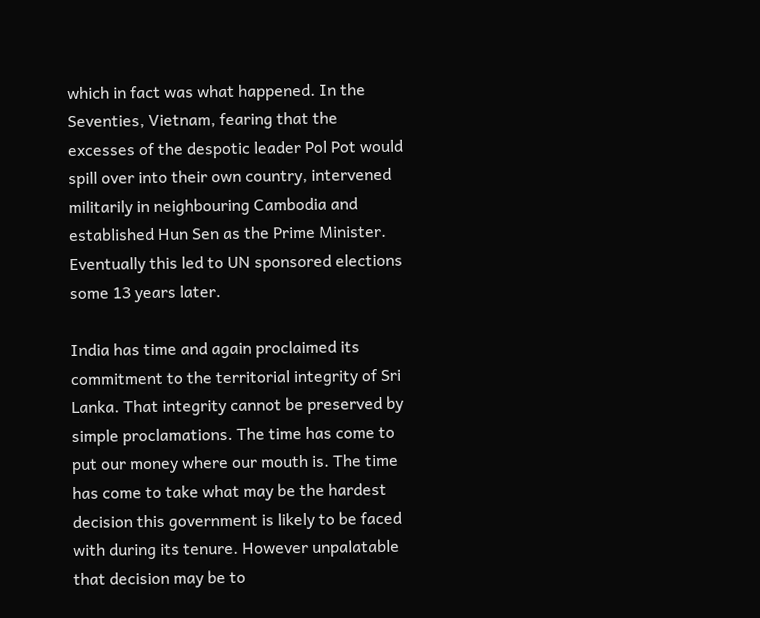which in fact was what happened. In the Seventies, Vietnam, fearing that the excesses of the despotic leader Pol Pot would spill over into their own country, intervened militarily in neighbouring Cambodia and established Hun Sen as the Prime Minister. Eventually this led to UN sponsored elections some 13 years later.

India has time and again proclaimed its commitment to the territorial integrity of Sri Lanka. That integrity cannot be preserved by simple proclamations. The time has come to put our money where our mouth is. The time has come to take what may be the hardest decision this government is likely to be faced with during its tenure. However unpalatable that decision may be to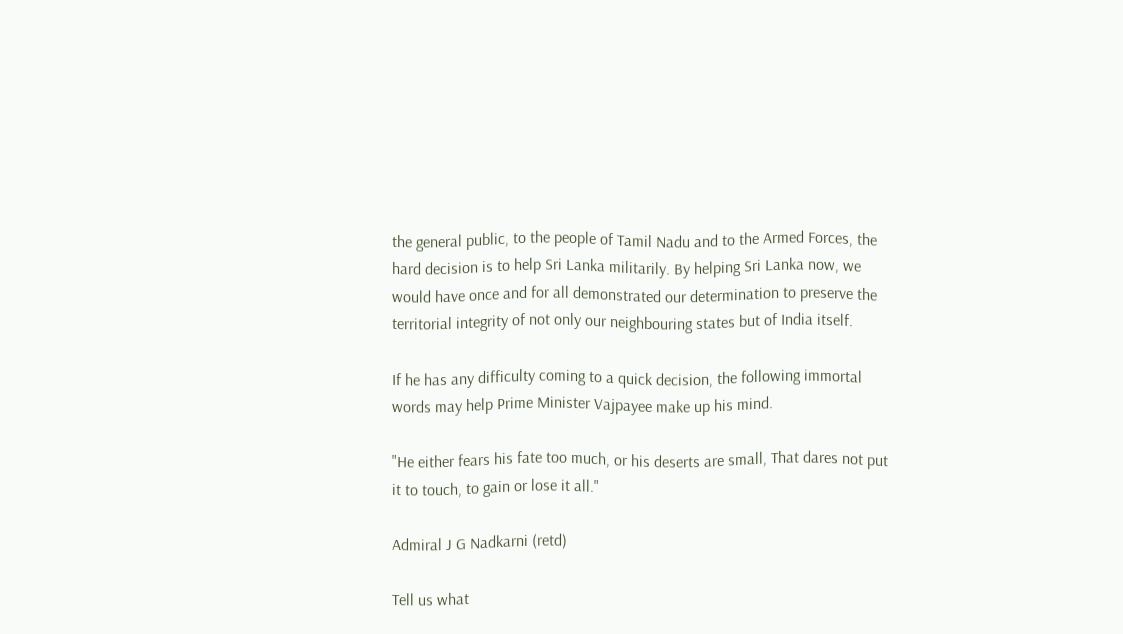the general public, to the people of Tamil Nadu and to the Armed Forces, the hard decision is to help Sri Lanka militarily. By helping Sri Lanka now, we would have once and for all demonstrated our determination to preserve the territorial integrity of not only our neighbouring states but of India itself.

If he has any difficulty coming to a quick decision, the following immortal words may help Prime Minister Vajpayee make up his mind.

"He either fears his fate too much, or his deserts are small, That dares not put it to touch, to gain or lose it all."

Admiral J G Nadkarni (retd)

Tell us what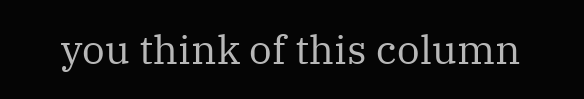you think of this column